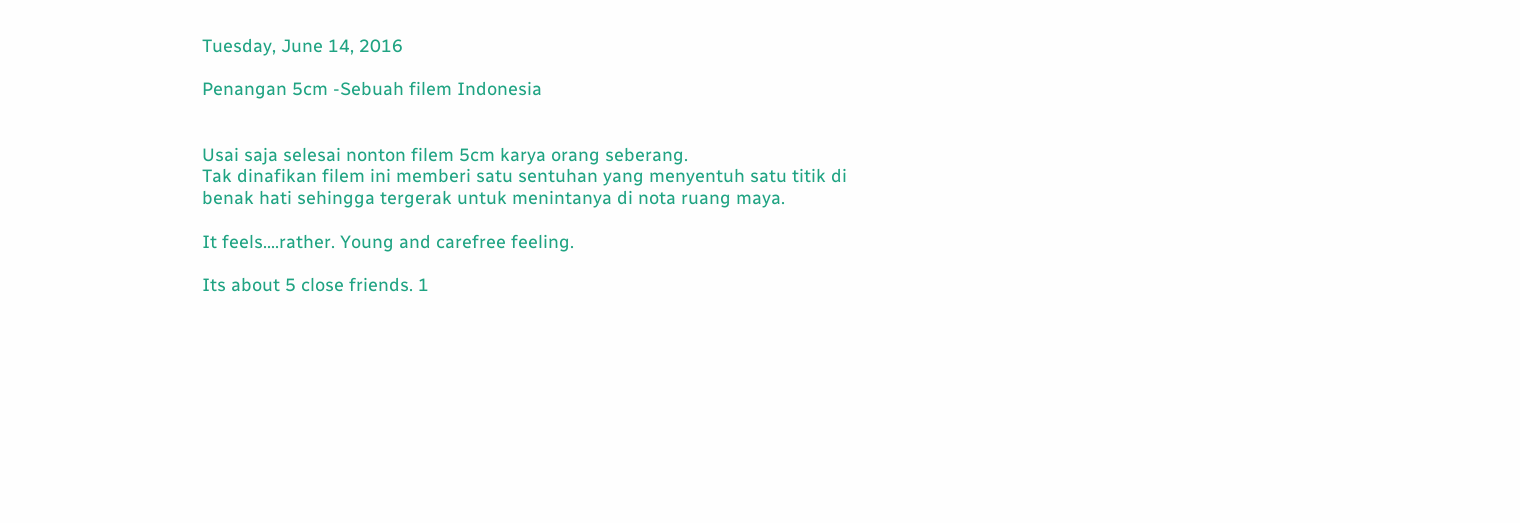Tuesday, June 14, 2016

Penangan 5cm -Sebuah filem Indonesia


Usai saja selesai nonton filem 5cm karya orang seberang.
Tak dinafikan filem ini memberi satu sentuhan yang menyentuh satu titik di benak hati sehingga tergerak untuk menintanya di nota ruang maya.

It feels....rather. Young and carefree feeling.

Its about 5 close friends. 1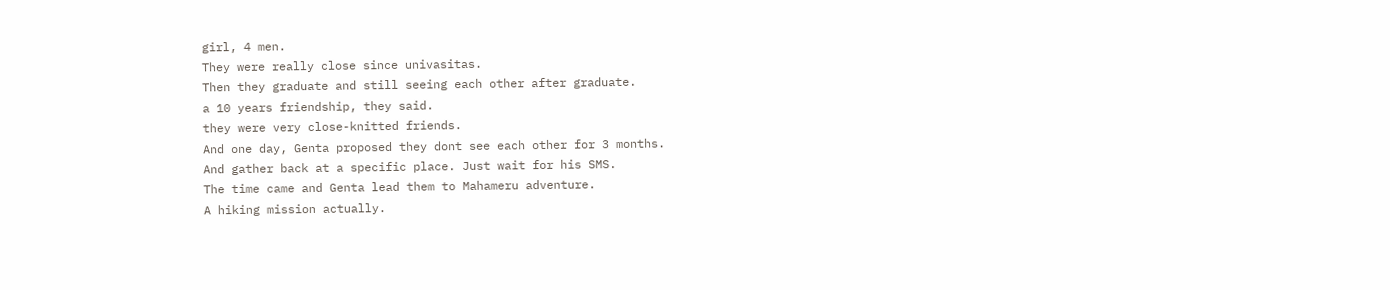girl, 4 men.
They were really close since univasitas.
Then they graduate and still seeing each other after graduate.
a 10 years friendship, they said.
they were very close-knitted friends.
And one day, Genta proposed they dont see each other for 3 months.
And gather back at a specific place. Just wait for his SMS.
The time came and Genta lead them to Mahameru adventure.
A hiking mission actually.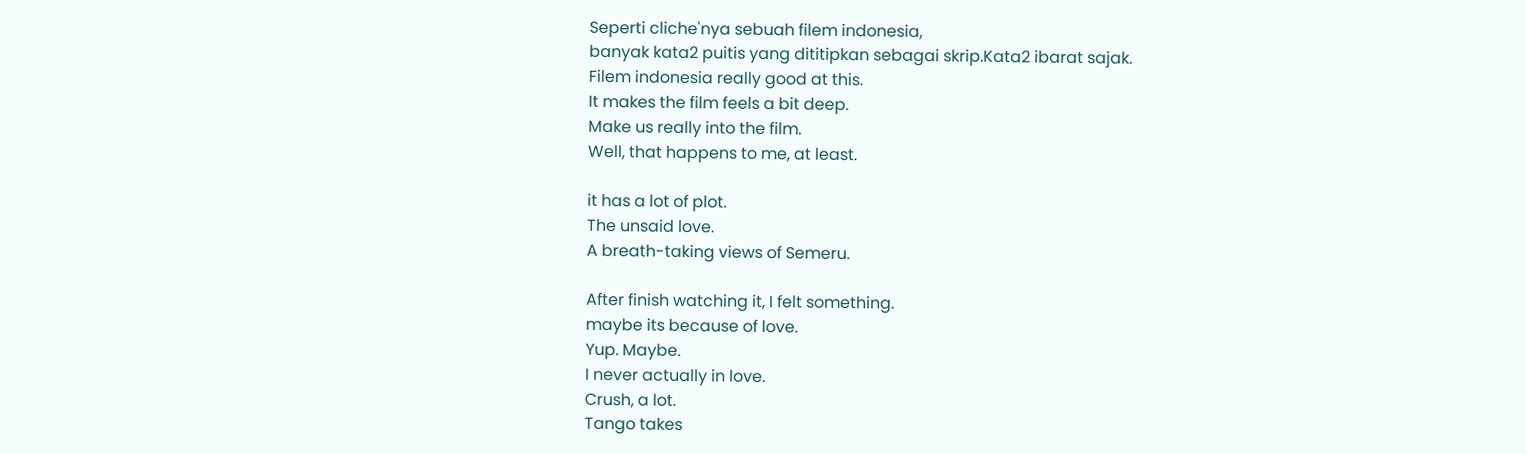Seperti cliche'nya sebuah filem indonesia,
banyak kata2 puitis yang dititipkan sebagai skrip.Kata2 ibarat sajak.
Filem indonesia really good at this.
It makes the film feels a bit deep.
Make us really into the film.
Well, that happens to me, at least.

it has a lot of plot.
The unsaid love.
A breath-taking views of Semeru.

After finish watching it, I felt something.
maybe its because of love.
Yup. Maybe.
I never actually in love.
Crush, a lot.
Tango takes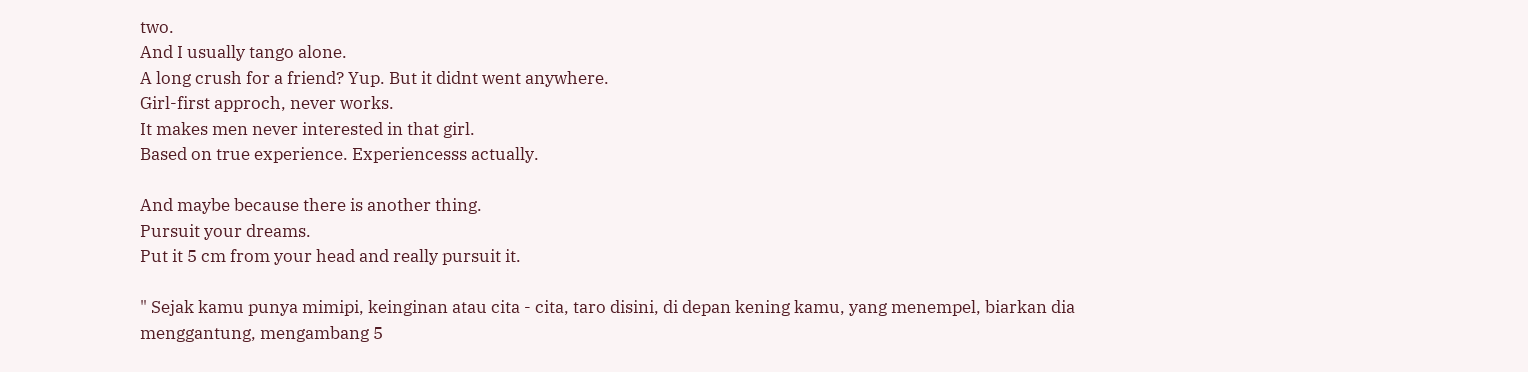two.
And I usually tango alone.
A long crush for a friend? Yup. But it didnt went anywhere.
Girl-first approch, never works.
It makes men never interested in that girl.
Based on true experience. Experiencesss actually.

And maybe because there is another thing.
Pursuit your dreams.
Put it 5 cm from your head and really pursuit it.

" Sejak kamu punya mimipi, keinginan atau cita - cita, taro disini, di depan kening kamu, yang menempel, biarkan dia menggantung, mengambang 5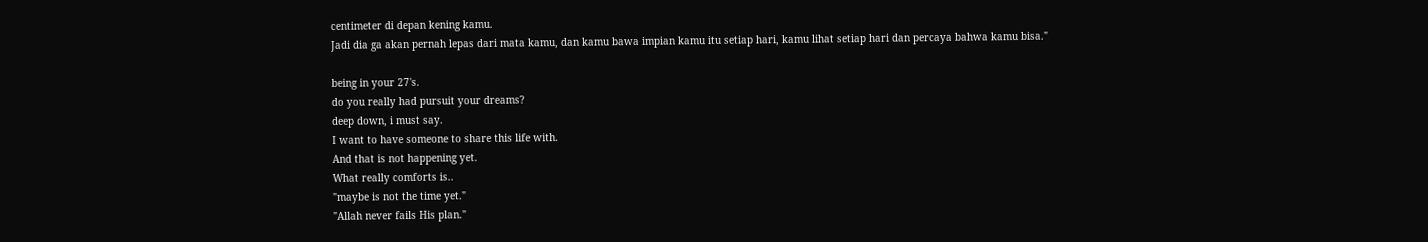centimeter di depan kening kamu.
Jadi dia ga akan pernah lepas dari mata kamu, dan kamu bawa impian kamu itu setiap hari, kamu lihat setiap hari dan percaya bahwa kamu bisa."

being in your 27's.
do you really had pursuit your dreams?
deep down, i must say.
I want to have someone to share this life with.
And that is not happening yet.
What really comforts is..
"maybe is not the time yet."
"Allah never fails His plan."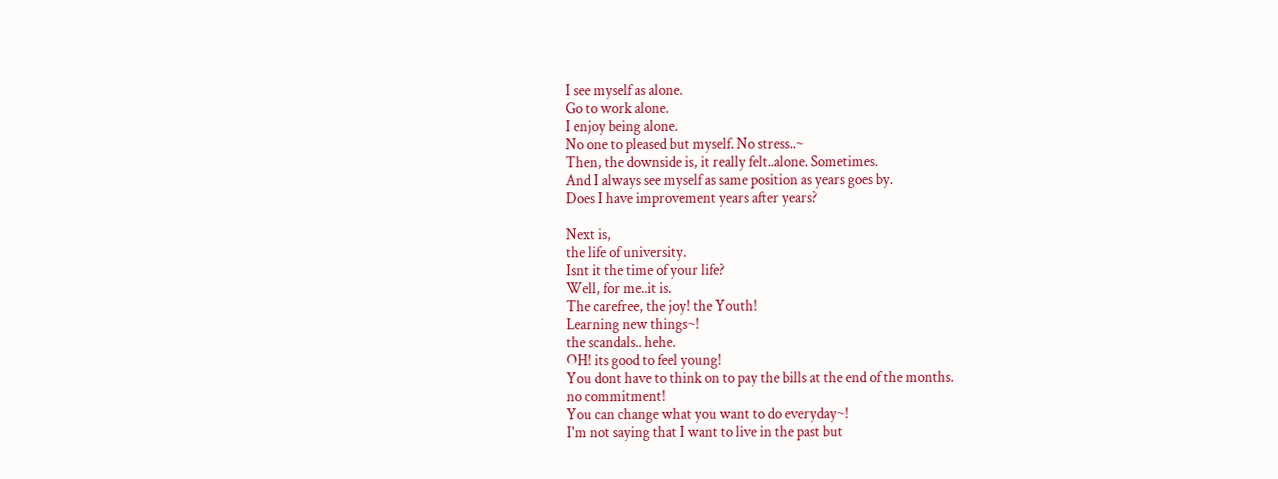I see myself as alone.
Go to work alone.
I enjoy being alone.
No one to pleased but myself. No stress..~
Then, the downside is, it really felt..alone. Sometimes.
And I always see myself as same position as years goes by.
Does I have improvement years after years?

Next is,
the life of university.
Isnt it the time of your life?
Well, for me..it is.
The carefree, the joy! the Youth!
Learning new things~!
the scandals.. hehe.
OH! its good to feel young!
You dont have to think on to pay the bills at the end of the months.
no commitment!
You can change what you want to do everyday~!
I'm not saying that I want to live in the past but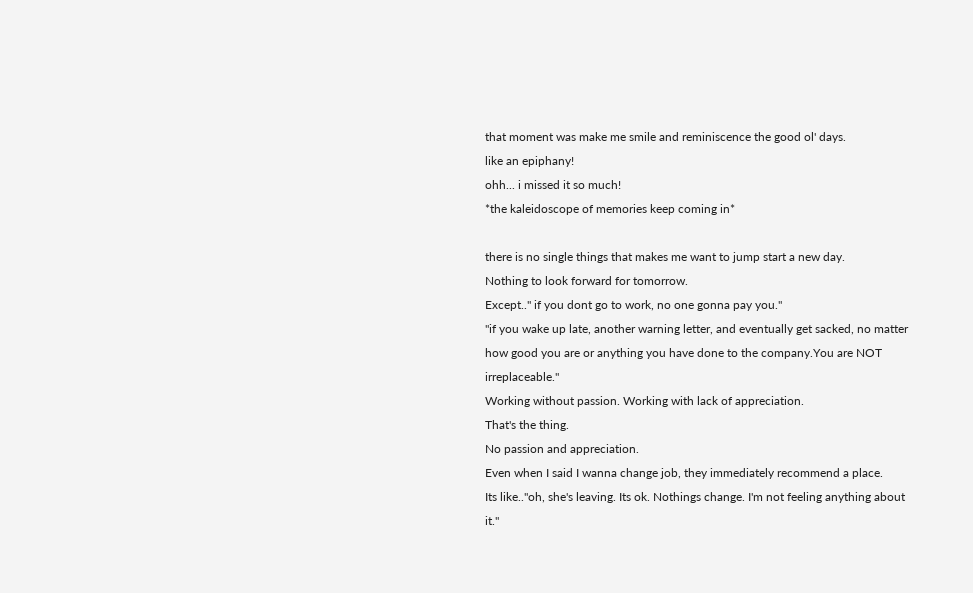that moment was make me smile and reminiscence the good ol' days.
like an epiphany!
ohh... i missed it so much!
*the kaleidoscope of memories keep coming in*

there is no single things that makes me want to jump start a new day.
Nothing to look forward for tomorrow.
Except.." if you dont go to work, no one gonna pay you."
"if you wake up late, another warning letter, and eventually get sacked, no matter how good you are or anything you have done to the company.You are NOT irreplaceable."
Working without passion. Working with lack of appreciation.
That's the thing.
No passion and appreciation.
Even when I said I wanna change job, they immediately recommend a place.
Its like.."oh, she's leaving. Its ok. Nothings change. I'm not feeling anything about it."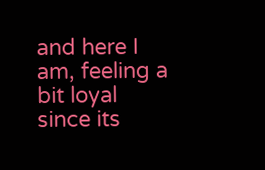and here I am, feeling a bit loyal since its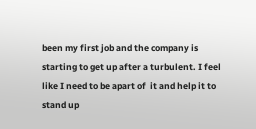been my first job and the company is starting to get up after a turbulent. I feel like I need to be apart of  it and help it to stand up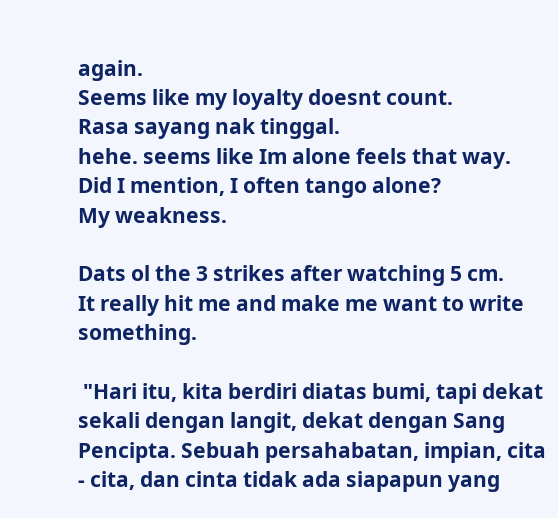again.
Seems like my loyalty doesnt count.
Rasa sayang nak tinggal.
hehe. seems like Im alone feels that way.
Did I mention, I often tango alone?
My weakness.

Dats ol the 3 strikes after watching 5 cm.
It really hit me and make me want to write something.

 "Hari itu, kita berdiri diatas bumi, tapi dekat sekali dengan langit, dekat dengan Sang Pencipta. Sebuah persahabatan, impian, cita - cita, dan cinta tidak ada siapapun yang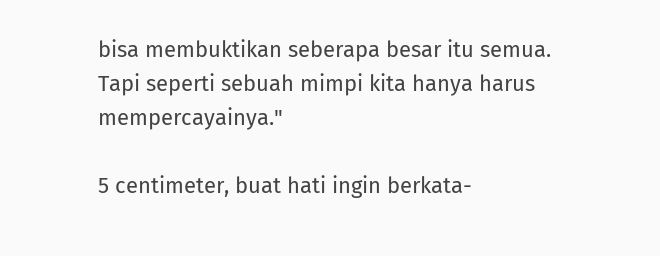bisa membuktikan seberapa besar itu semua.
Tapi seperti sebuah mimpi kita hanya harus mempercayainya."

5 centimeter, buat hati ingin berkata-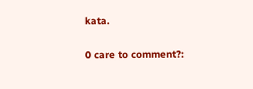kata.

0 care to comment?: